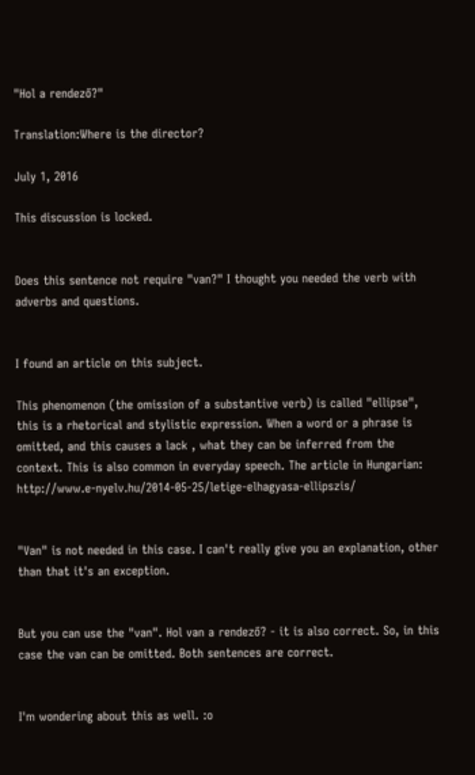"Hol a rendező?"

Translation:Where is the director?

July 1, 2016

This discussion is locked.


Does this sentence not require "van?" I thought you needed the verb with adverbs and questions.


I found an article on this subject.

This phenomenon (the omission of a substantive verb) is called "ellipse", this is a rhetorical and stylistic expression. When a word or a phrase is omitted, and this causes a lack , what they can be inferred from the context. This is also common in everyday speech. The article in Hungarian: http://www.e-nyelv.hu/2014-05-25/letige-elhagyasa-ellipszis/


"Van" is not needed in this case. I can't really give you an explanation, other than that it's an exception.


But you can use the "van". Hol van a rendező? - it is also correct. So, in this case the van can be omitted. Both sentences are correct.


I'm wondering about this as well. :o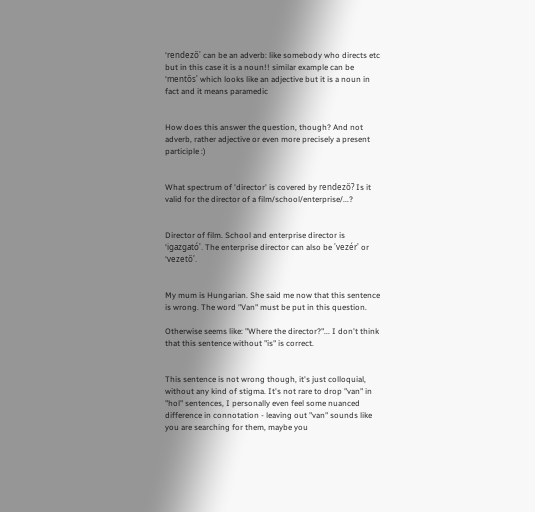'rendező' can be an adverb: like somebody who directs etc but in this case it is a noun!! similar example can be 'mentős' which looks like an adjective but it is a noun in fact and it means paramedic


How does this answer the question, though? And not adverb, rather adjective or even more precisely a present participle :)


What spectrum of 'director' is covered by rendező? Is it valid for the director of a film/school/enterprise/...?


Director of film. School and enterprise director is 'igazgató'. The enterprise director can also be 'vezér' or 'vezető'.


My mum is Hungarian. She said me now that this sentence is wrong. The word "Van" must be put in this question.

Otherwise seems like: "Where the director?"... I don't think that this sentence without "is" is correct.


This sentence is not wrong though, it's just colloquial, without any kind of stigma. It's not rare to drop "van" in "hol" sentences, I personally even feel some nuanced difference in connotation - leaving out "van" sounds like you are searching for them, maybe you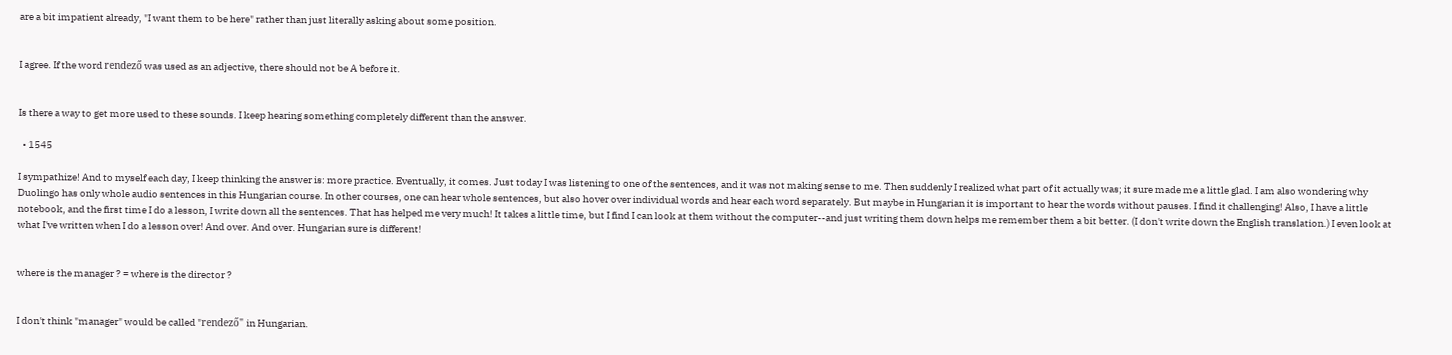are a bit impatient already, "I want them to be here" rather than just literally asking about some position.


I agree. If the word rendező was used as an adjective, there should not be A before it.


Is there a way to get more used to these sounds. I keep hearing something completely different than the answer.

  • 1545

I sympathize! And to myself each day, I keep thinking the answer is: more practice. Eventually, it comes. Just today I was listening to one of the sentences, and it was not making sense to me. Then suddenly I realized what part of it actually was; it sure made me a little glad. I am also wondering why Duolingo has only whole audio sentences in this Hungarian course. In other courses, one can hear whole sentences, but also hover over individual words and hear each word separately. But maybe in Hungarian it is important to hear the words without pauses. I find it challenging! Also, I have a little notebook, and the first time I do a lesson, I write down all the sentences. That has helped me very much! It takes a little time, but I find I can look at them without the computer--and just writing them down helps me remember them a bit better. (I don't write down the English translation.) I even look at what I've written when I do a lesson over! And over. And over. Hungarian sure is different!


where is the manager ? = where is the director ?


I don't think "manager" would be called "rendező" in Hungarian.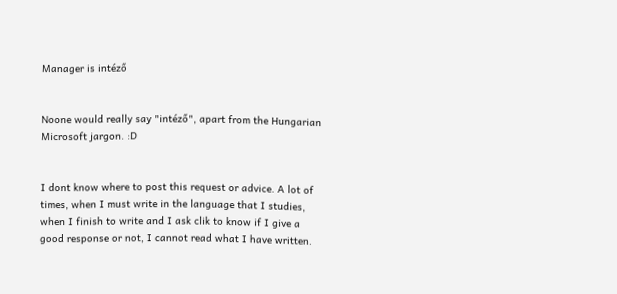Manager is intéző


Noone would really say "intéző", apart from the Hungarian Microsoft jargon. :D


I dont know where to post this request or advice. A lot of times, when I must write in the language that I studies, when I finish to write and I ask clik to know if I give a good response or not, I cannot read what I have written.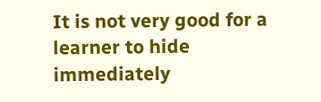It is not very good for a learner to hide immediately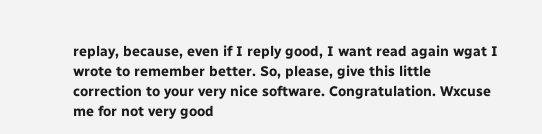replay, because, even if I reply good, I want read again wgat I wrote to remember better. So, please, give this little correction to your very nice software. Congratulation. Wxcuse me for not very good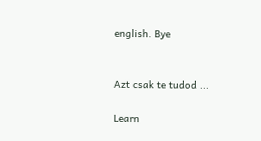english. Bye


Azt csak te tudod ...

Learn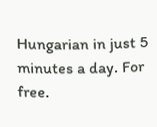Hungarian in just 5 minutes a day. For free.